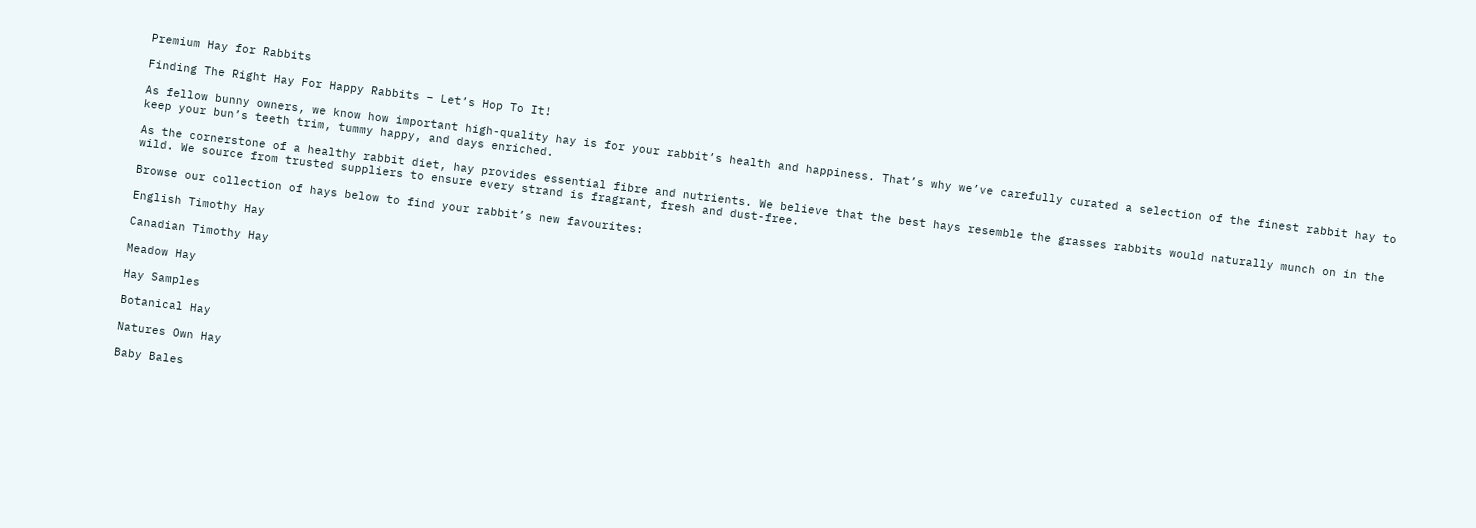Premium Hay for Rabbits

Finding The Right Hay For Happy Rabbits – Let’s Hop To It!

As fellow bunny owners, we know how important high-quality hay is for your rabbit’s health and happiness. That’s why we’ve carefully curated a selection of the finest rabbit hay to keep your bun’s teeth trim, tummy happy, and days enriched.

As the cornerstone of a healthy rabbit diet, hay provides essential fibre and nutrients. We believe that the best hays resemble the grasses rabbits would naturally munch on in the wild. We source from trusted suppliers to ensure every strand is fragrant, fresh and dust-free.

Browse our collection of hays below to find your rabbit’s new favourites:

English Timothy Hay

Canadian Timothy Hay

Meadow Hay

Hay Samples

Botanical Hay

Natures Own Hay

Baby Bales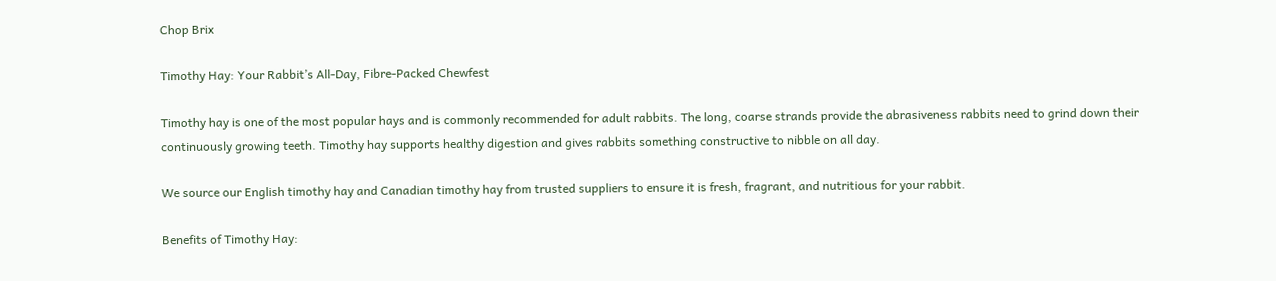Chop Brix

Timothy Hay: Your Rabbit’s All-Day, Fibre-Packed Chewfest

Timothy hay is one of the most popular hays and is commonly recommended for adult rabbits. The long, coarse strands provide the abrasiveness rabbits need to grind down their continuously growing teeth. Timothy hay supports healthy digestion and gives rabbits something constructive to nibble on all day.

We source our English timothy hay and Canadian timothy hay from trusted suppliers to ensure it is fresh, fragrant, and nutritious for your rabbit.

Benefits of Timothy Hay: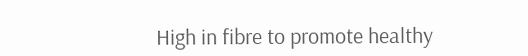High in fibre to promote healthy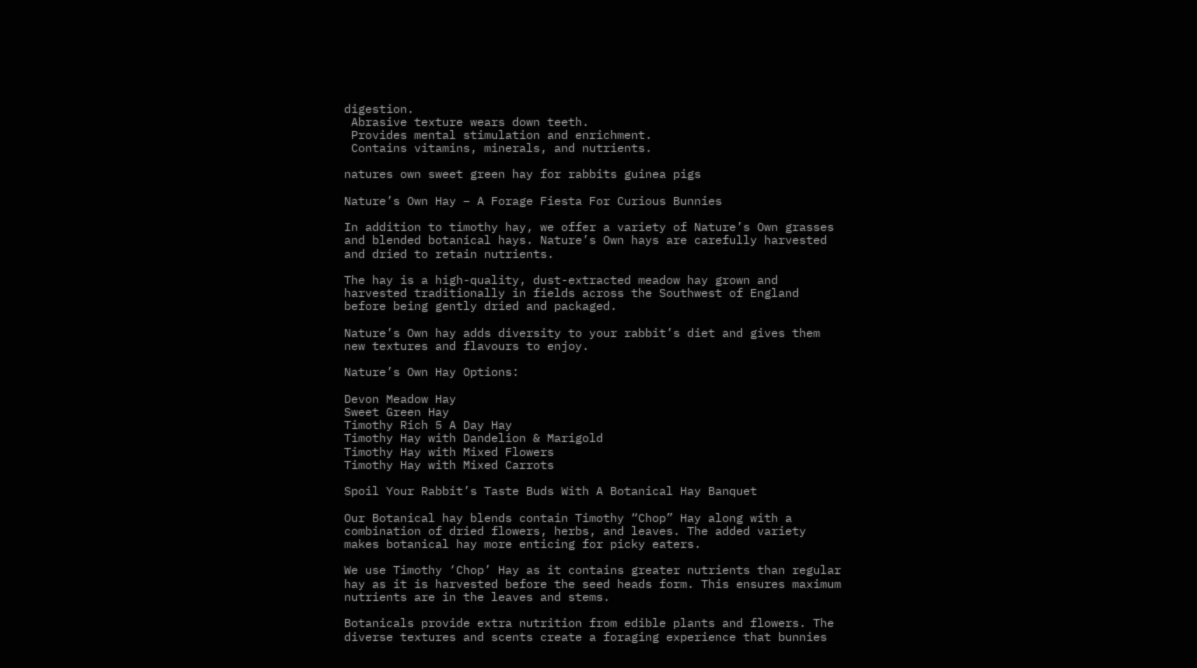digestion.
 Abrasive texture wears down teeth.
 Provides mental stimulation and enrichment.
 Contains vitamins, minerals, and nutrients.

natures own sweet green hay for rabbits guinea pigs

Nature’s Own Hay – A Forage Fiesta For Curious Bunnies

In addition to timothy hay, we offer a variety of Nature’s Own grasses and blended botanical hays. Nature’s Own hays are carefully harvested and dried to retain nutrients.

The hay is a high-quality, dust-extracted meadow hay grown and harvested traditionally in fields across the Southwest of England before being gently dried and packaged.

Nature’s Own hay adds diversity to your rabbit’s diet and gives them new textures and flavours to enjoy.

Nature’s Own Hay Options:

Devon Meadow Hay
Sweet Green Hay
Timothy Rich 5 A Day Hay
Timothy Hay with Dandelion & Marigold
Timothy Hay with Mixed Flowers
Timothy Hay with Mixed Carrots

Spoil Your Rabbit’s Taste Buds With A Botanical Hay Banquet

Our Botanical hay blends contain Timothy “Chop” Hay along with a combination of dried flowers, herbs, and leaves. The added variety makes botanical hay more enticing for picky eaters.

We use Timothy ‘Chop’ Hay as it contains greater nutrients than regular hay as it is harvested before the seed heads form. This ensures maximum nutrients are in the leaves and stems.

Botanicals provide extra nutrition from edible plants and flowers. The diverse textures and scents create a foraging experience that bunnies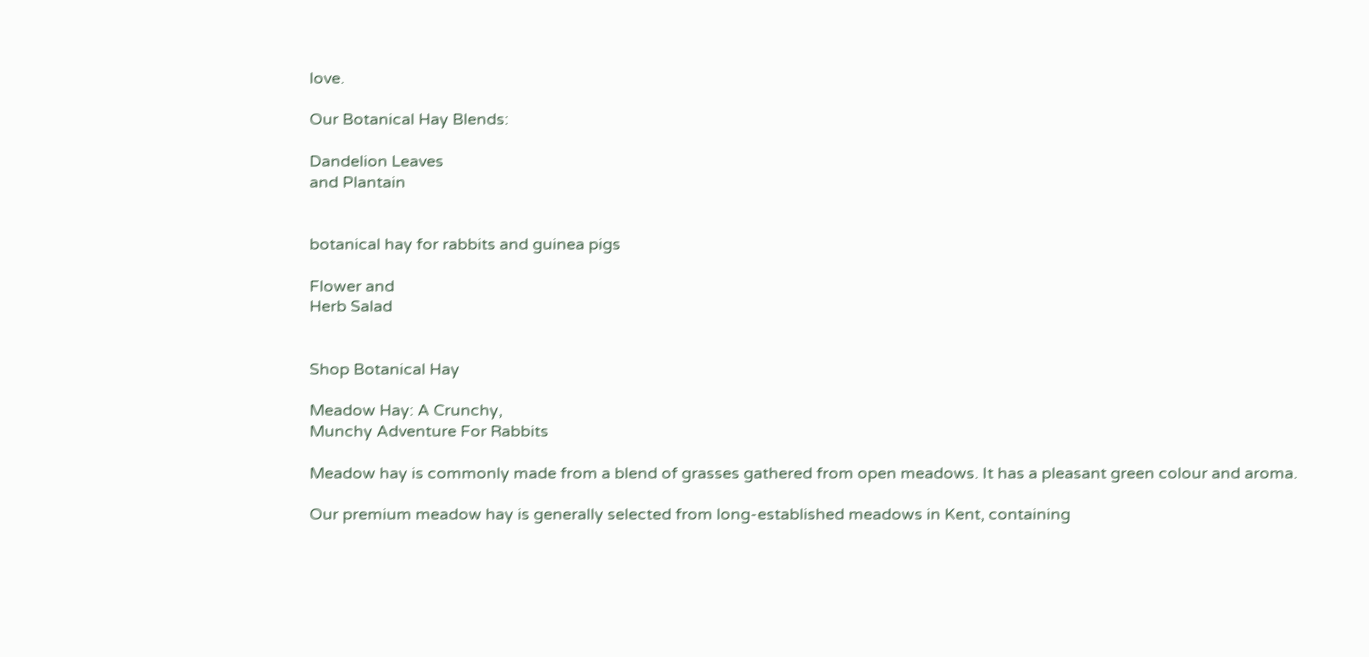love.

Our Botanical Hay Blends:

Dandelion Leaves
and Plantain


botanical hay for rabbits and guinea pigs

Flower and
Herb Salad


Shop Botanical Hay

Meadow Hay: A Crunchy,
Munchy Adventure For Rabbits

Meadow hay is commonly made from a blend of grasses gathered from open meadows. It has a pleasant green colour and aroma.

Our premium meadow hay is generally selected from long-established meadows in Kent, containing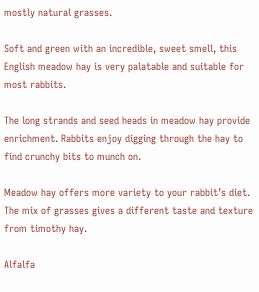mostly natural grasses.

Soft and green with an incredible, sweet smell, this English meadow hay is very palatable and suitable for most rabbits.

The long strands and seed heads in meadow hay provide enrichment. Rabbits enjoy digging through the hay to find crunchy bits to munch on.

Meadow hay offers more variety to your rabbit’s diet. The mix of grasses gives a different taste and texture from timothy hay.

Alfalfa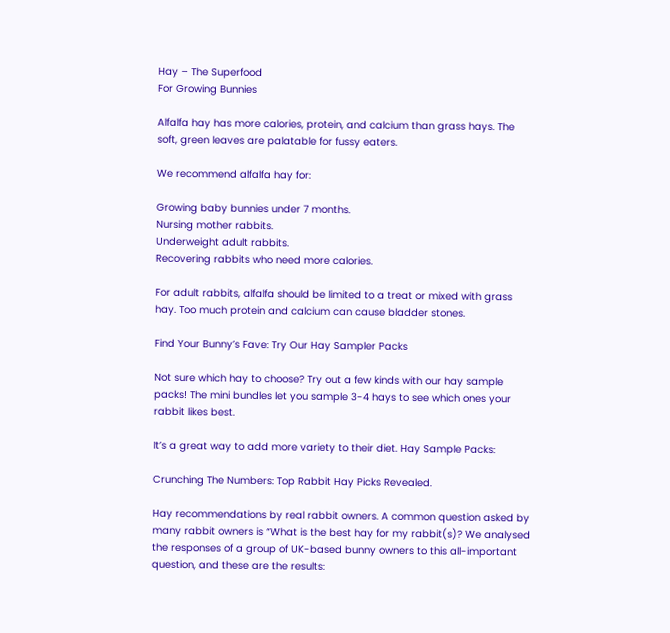Hay – The Superfood
For Growing Bunnies

Alfalfa hay has more calories, protein, and calcium than grass hays. The soft, green leaves are palatable for fussy eaters.

We recommend alfalfa hay for:

Growing baby bunnies under 7 months.
Nursing mother rabbits.
Underweight adult rabbits.
Recovering rabbits who need more calories.

For adult rabbits, alfalfa should be limited to a treat or mixed with grass hay. Too much protein and calcium can cause bladder stones.

Find Your Bunny’s Fave: Try Our Hay Sampler Packs

Not sure which hay to choose? Try out a few kinds with our hay sample packs! The mini bundles let you sample 3-4 hays to see which ones your rabbit likes best.

It’s a great way to add more variety to their diet. Hay Sample Packs:

Crunching The Numbers: Top Rabbit Hay Picks Revealed.

Hay recommendations by real rabbit owners. A common question asked by many rabbit owners is “What is the best hay for my rabbit(s)? We analysed the responses of a group of UK-based bunny owners to this all-important question, and these are the results: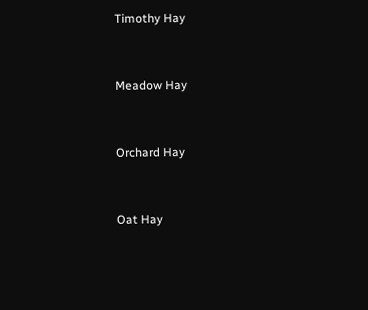Timothy Hay


Meadow Hay


Orchard Hay


Oat Hay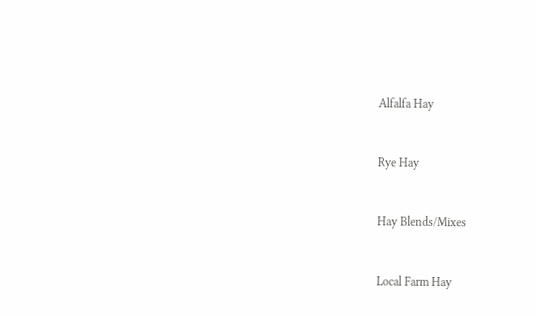Alfalfa Hay


Rye Hay


Hay Blends/Mixes


Local Farm Hay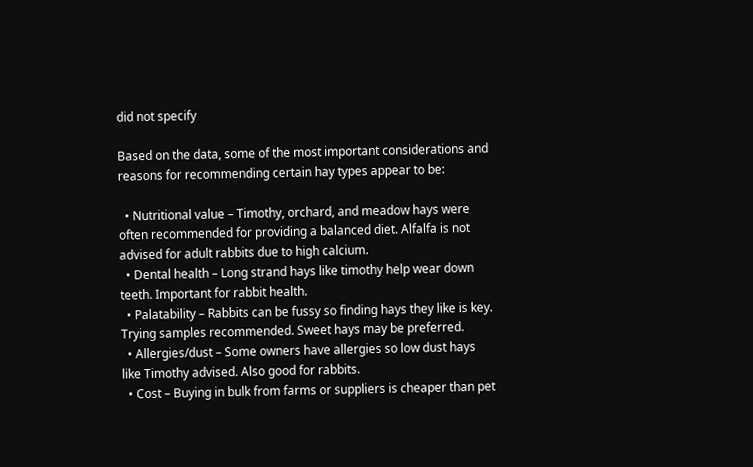did not specify

Based on the data, some of the most important considerations and reasons for recommending certain hay types appear to be:

  • Nutritional value – Timothy, orchard, and meadow hays were often recommended for providing a balanced diet. Alfalfa is not advised for adult rabbits due to high calcium.
  • Dental health – Long strand hays like timothy help wear down teeth. Important for rabbit health.
  • Palatability – Rabbits can be fussy so finding hays they like is key. Trying samples recommended. Sweet hays may be preferred.
  • Allergies/dust – Some owners have allergies so low dust hays like Timothy advised. Also good for rabbits.
  • Cost – Buying in bulk from farms or suppliers is cheaper than pet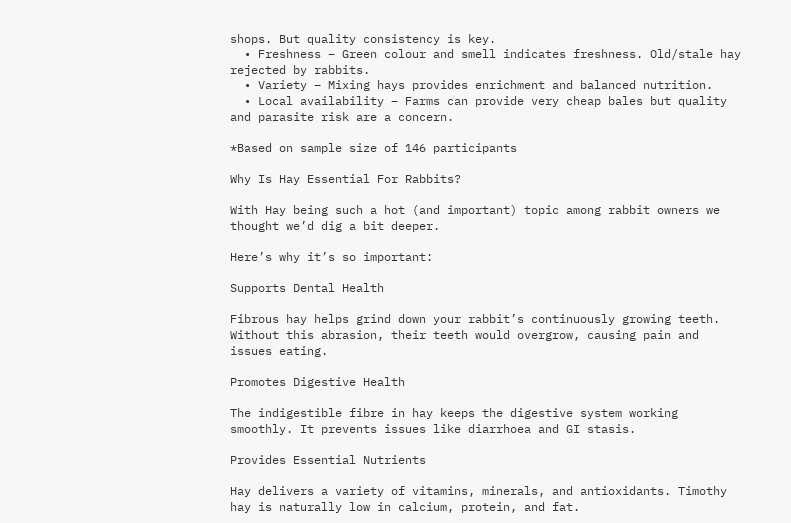shops. But quality consistency is key.
  • Freshness – Green colour and smell indicates freshness. Old/stale hay rejected by rabbits.
  • Variety – Mixing hays provides enrichment and balanced nutrition.
  • Local availability – Farms can provide very cheap bales but quality and parasite risk are a concern.

*Based on sample size of 146 participants

Why Is Hay Essential For Rabbits?

With Hay being such a hot (and important) topic among rabbit owners we thought we’d dig a bit deeper.

Here’s why it’s so important:

Supports Dental Health

Fibrous hay helps grind down your rabbit’s continuously growing teeth. Without this abrasion, their teeth would overgrow, causing pain and issues eating.

Promotes Digestive Health

The indigestible fibre in hay keeps the digestive system working smoothly. It prevents issues like diarrhoea and GI stasis.

Provides Essential Nutrients

Hay delivers a variety of vitamins, minerals, and antioxidants. Timothy hay is naturally low in calcium, protein, and fat.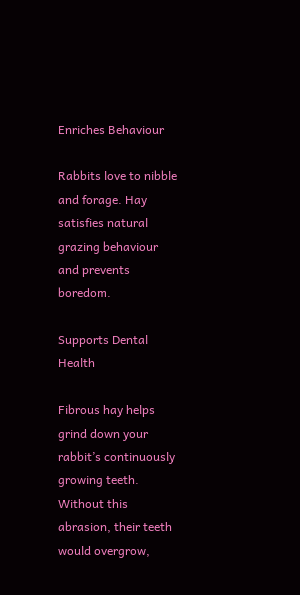Enriches Behaviour

Rabbits love to nibble and forage. Hay satisfies natural grazing behaviour and prevents boredom.

Supports Dental Health

Fibrous hay helps grind down your rabbit’s continuously growing teeth. Without this abrasion, their teeth would overgrow,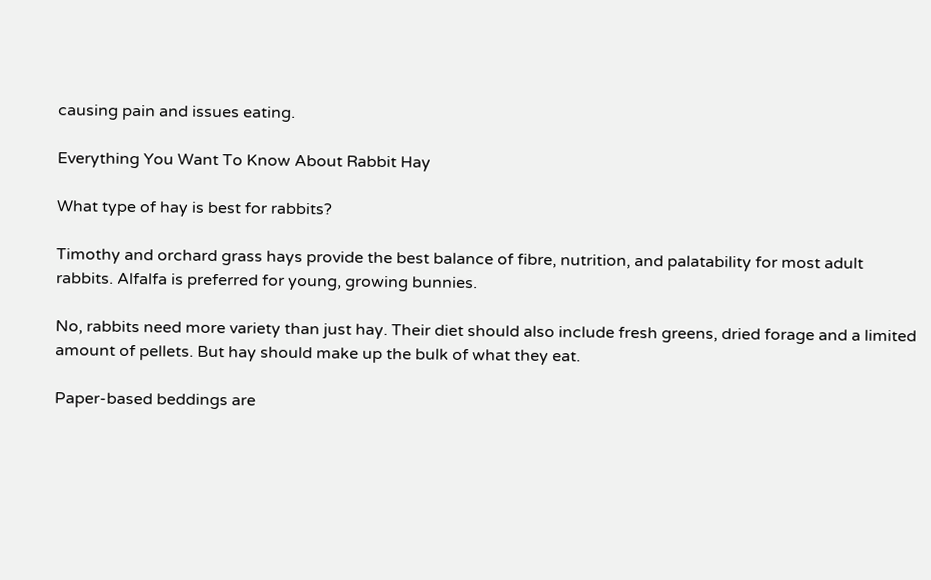causing pain and issues eating.

Everything You Want To Know About Rabbit Hay

What type of hay is best for rabbits?

Timothy and orchard grass hays provide the best balance of fibre, nutrition, and palatability for most adult rabbits. Alfalfa is preferred for young, growing bunnies.

No, rabbits need more variety than just hay. Their diet should also include fresh greens, dried forage and a limited amount of pellets. But hay should make up the bulk of what they eat.

Paper-based beddings are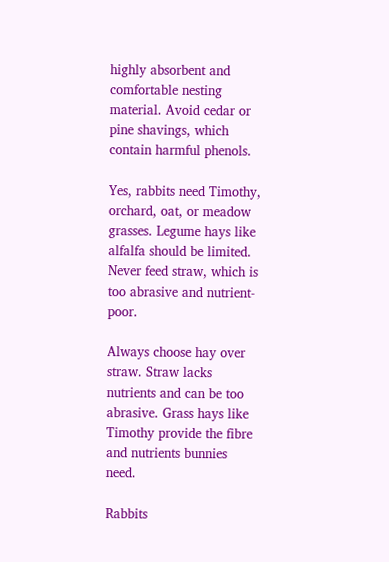highly absorbent and comfortable nesting material. Avoid cedar or pine shavings, which contain harmful phenols.

Yes, rabbits need Timothy, orchard, oat, or meadow grasses. Legume hays like alfalfa should be limited. Never feed straw, which is too abrasive and nutrient-poor.

Always choose hay over straw. Straw lacks nutrients and can be too abrasive. Grass hays like Timothy provide the fibre and nutrients bunnies need.

Rabbits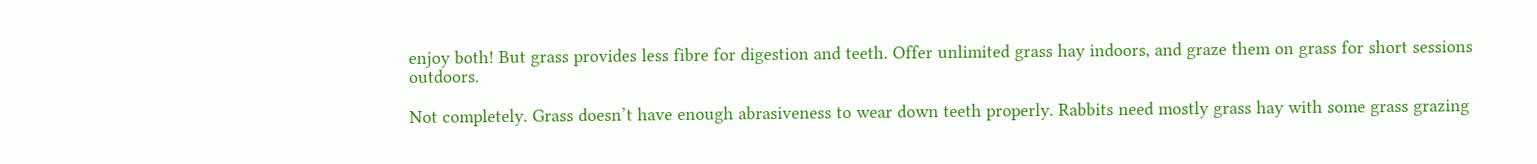enjoy both! But grass provides less fibre for digestion and teeth. Offer unlimited grass hay indoors, and graze them on grass for short sessions outdoors.

Not completely. Grass doesn’t have enough abrasiveness to wear down teeth properly. Rabbits need mostly grass hay with some grass grazing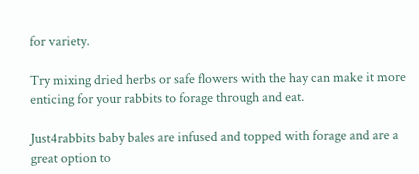for variety.

Try mixing dried herbs or safe flowers with the hay can make it more enticing for your rabbits to forage through and eat.

Just4rabbits baby bales are infused and topped with forage and are a great option to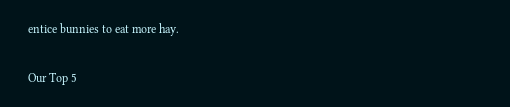entice bunnies to eat more hay.

Our Top 5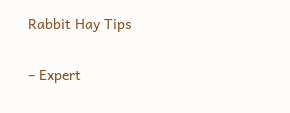Rabbit Hay Tips

– Expert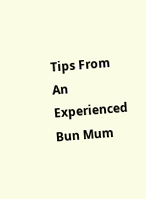Tips From An Experienced Bun Mum